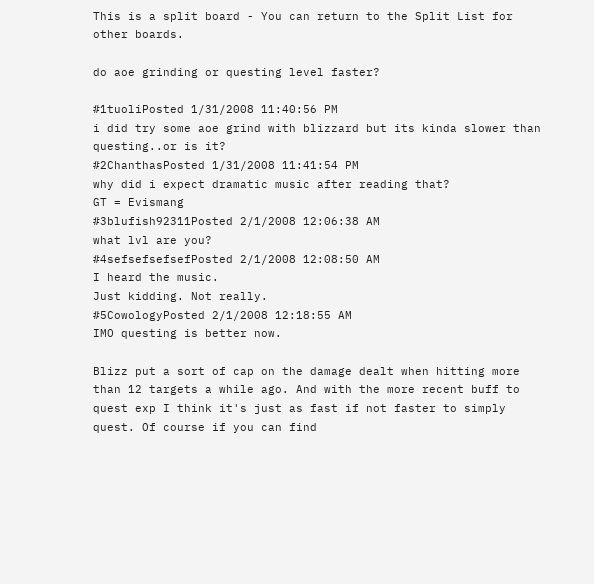This is a split board - You can return to the Split List for other boards.

do aoe grinding or questing level faster?

#1tuoliPosted 1/31/2008 11:40:56 PM
i did try some aoe grind with blizzard but its kinda slower than questing..or is it?
#2ChanthasPosted 1/31/2008 11:41:54 PM
why did i expect dramatic music after reading that?
GT = Evismang
#3blufish92311Posted 2/1/2008 12:06:38 AM
what lvl are you?
#4sefsefsefsefPosted 2/1/2008 12:08:50 AM
I heard the music.
Just kidding. Not really.
#5CowologyPosted 2/1/2008 12:18:55 AM
IMO questing is better now.

Blizz put a sort of cap on the damage dealt when hitting more than 12 targets a while ago. And with the more recent buff to quest exp I think it's just as fast if not faster to simply quest. Of course if you can find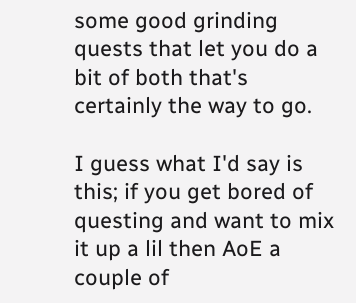some good grinding quests that let you do a bit of both that's certainly the way to go.

I guess what I'd say is this; if you get bored of questing and want to mix it up a lil then AoE a couple of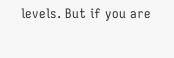levels. But if you are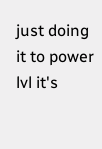just doing it to power lvl it's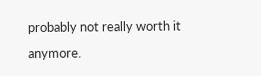probably not really worth it anymore.